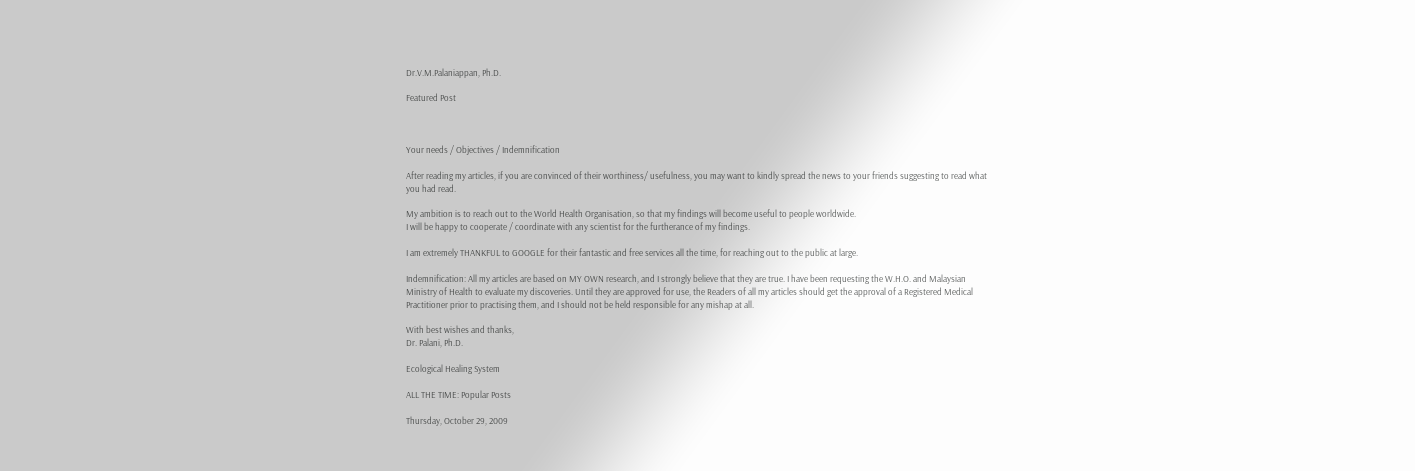Dr.V.M.Palaniappan, Ph.D.

Featured Post



Your needs / Objectives / Indemnification

After reading my articles, if you are convinced of their worthiness/ usefulness, you may want to kindly spread the news to your friends suggesting to read what you had read.

My ambition is to reach out to the World Health Organisation, so that my findings will become useful to people worldwide.
I will be happy to cooperate / coordinate with any scientist for the furtherance of my findings.

I am extremely THANKFUL to GOOGLE for their fantastic and free services all the time, for reaching out to the public at large.

Indemnification: All my articles are based on MY OWN research, and I strongly believe that they are true. I have been requesting the W.H.O. and Malaysian Ministry of Health to evaluate my discoveries. Until they are approved for use, the Readers of all my articles should get the approval of a Registered Medical Practitioner prior to practising them, and I should not be held responsible for any mishap at all.

With best wishes and thanks,
Dr. Palani, Ph.D.

Ecological Healing System

ALL THE TIME: Popular Posts

Thursday, October 29, 2009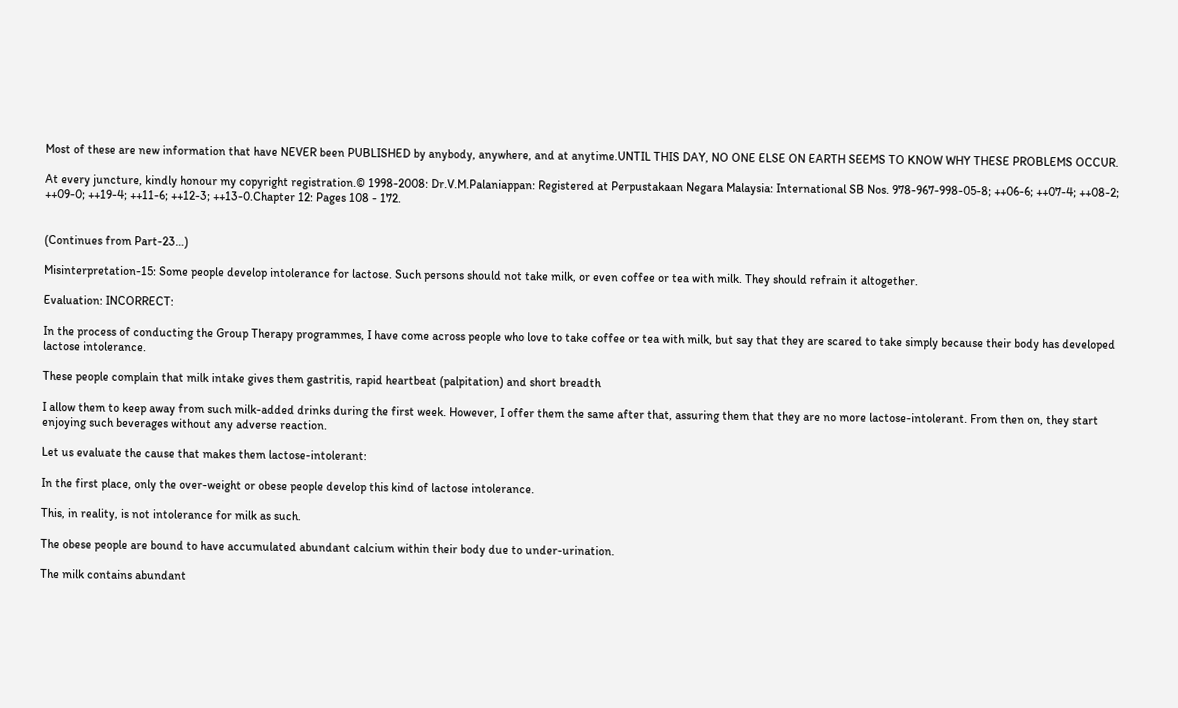Most of these are new information that have NEVER been PUBLISHED by anybody, anywhere, and at anytime.UNTIL THIS DAY, NO ONE ELSE ON EARTH SEEMS TO KNOW WHY THESE PROBLEMS OCCUR.

At every juncture, kindly honour my copyright registration.© 1998-2008: Dr.V.M.Palaniappan: Registered at Perpustakaan Negara Malaysia: International SB Nos. 978-967-998-05-8; ++06-6; ++07-4; ++08-2; ++09-0; ++19-4; ++11-6; ++12-3; ++13-0.Chapter 12: Pages 108 - 172.


(Continues from Part-23…)

Misinterpretation-15: Some people develop intolerance for lactose. Such persons should not take milk, or even coffee or tea with milk. They should refrain it altogether.

Evaluation: INCORRECT:

In the process of conducting the Group Therapy programmes, I have come across people who love to take coffee or tea with milk, but say that they are scared to take simply because their body has developed lactose intolerance.

These people complain that milk intake gives them gastritis, rapid heartbeat (palpitation) and short breadth

I allow them to keep away from such milk-added drinks during the first week. However, I offer them the same after that, assuring them that they are no more lactose-intolerant. From then on, they start enjoying such beverages without any adverse reaction.

Let us evaluate the cause that makes them lactose-intolerant:

In the first place, only the over-weight or obese people develop this kind of lactose intolerance.

This, in reality, is not intolerance for milk as such.

The obese people are bound to have accumulated abundant calcium within their body due to under-urination.

The milk contains abundant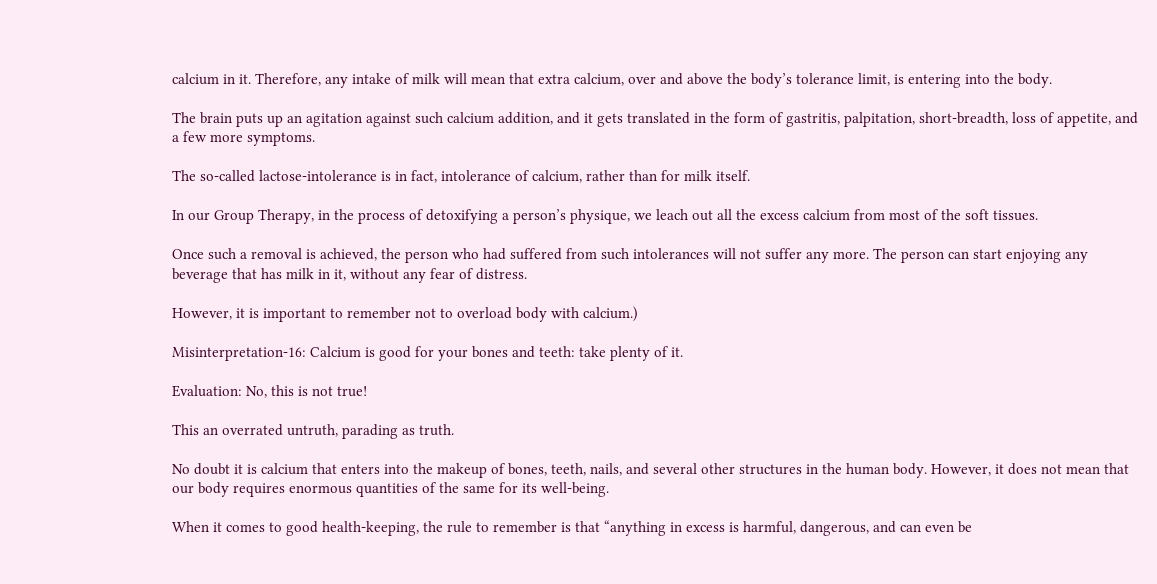calcium in it. Therefore, any intake of milk will mean that extra calcium, over and above the body’s tolerance limit, is entering into the body.

The brain puts up an agitation against such calcium addition, and it gets translated in the form of gastritis, palpitation, short-breadth, loss of appetite, and a few more symptoms.

The so-called lactose-intolerance is in fact, intolerance of calcium, rather than for milk itself.

In our Group Therapy, in the process of detoxifying a person’s physique, we leach out all the excess calcium from most of the soft tissues.

Once such a removal is achieved, the person who had suffered from such intolerances will not suffer any more. The person can start enjoying any beverage that has milk in it, without any fear of distress.

However, it is important to remember not to overload body with calcium.)

Misinterpretation-16: Calcium is good for your bones and teeth: take plenty of it.

Evaluation: No, this is not true!

This an overrated untruth, parading as truth.

No doubt it is calcium that enters into the makeup of bones, teeth, nails, and several other structures in the human body. However, it does not mean that our body requires enormous quantities of the same for its well-being.

When it comes to good health-keeping, the rule to remember is that “anything in excess is harmful, dangerous, and can even be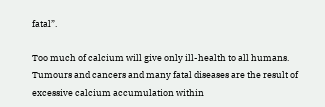fatal”.

Too much of calcium will give only ill-health to all humans. Tumours and cancers and many fatal diseases are the result of excessive calcium accumulation within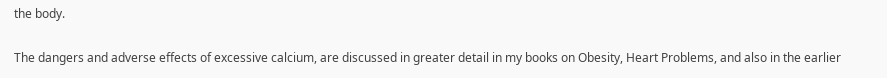the body.

The dangers and adverse effects of excessive calcium, are discussed in greater detail in my books on Obesity, Heart Problems, and also in the earlier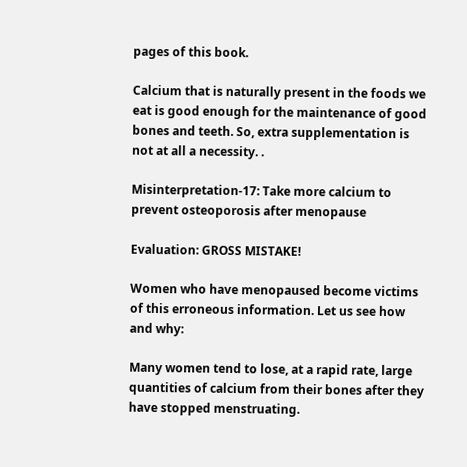pages of this book.

Calcium that is naturally present in the foods we eat is good enough for the maintenance of good bones and teeth. So, extra supplementation is not at all a necessity. .

Misinterpretation-17: Take more calcium to prevent osteoporosis after menopause

Evaluation: GROSS MISTAKE!

Women who have menopaused become victims of this erroneous information. Let us see how and why:

Many women tend to lose, at a rapid rate, large quantities of calcium from their bones after they have stopped menstruating.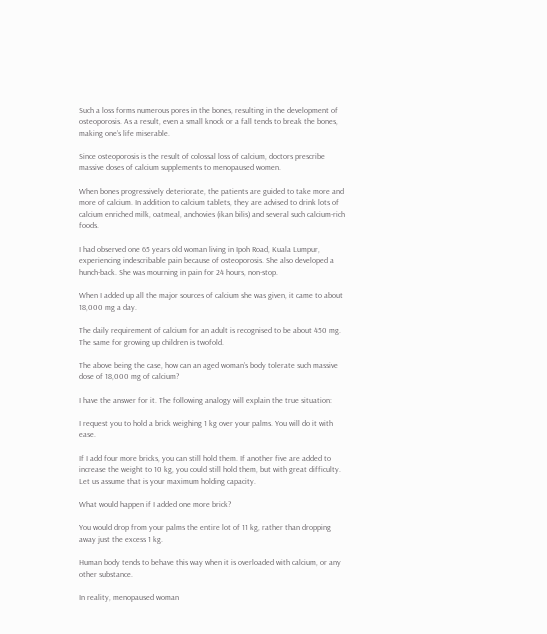Such a loss forms numerous pores in the bones, resulting in the development of osteoporosis. As a result, even a small knock or a fall tends to break the bones, making one’s life miserable.

Since osteoporosis is the result of colossal loss of calcium, doctors prescribe massive doses of calcium supplements to menopaused women.

When bones progressively deteriorate, the patients are guided to take more and more of calcium. In addition to calcium tablets, they are advised to drink lots of calcium enriched milk, oatmeal, anchovies (ikan bilis) and several such calcium-rich foods.

I had observed one 65 years old woman living in Ipoh Road, Kuala Lumpur, experiencing indescribable pain because of osteoporosis. She also developed a hunch-back. She was mourning in pain for 24 hours, non-stop.

When I added up all the major sources of calcium she was given, it came to about 18,000 mg a day.

The daily requirement of calcium for an adult is recognised to be about 450 mg. The same for growing up children is twofold.

The above being the case, how can an aged woman’s body tolerate such massive dose of 18,000 mg of calcium?

I have the answer for it. The following analogy will explain the true situation:

I request you to hold a brick weighing 1 kg over your palms. You will do it with ease.

If I add four more bricks, you can still hold them. If another five are added to increase the weight to 10 kg, you could still hold them, but with great difficulty. Let us assume that is your maximum holding capacity.

What would happen if I added one more brick?

You would drop from your palms the entire lot of 11 kg, rather than dropping away just the excess 1 kg.

Human body tends to behave this way when it is overloaded with calcium, or any other substance.

In reality, menopaused woman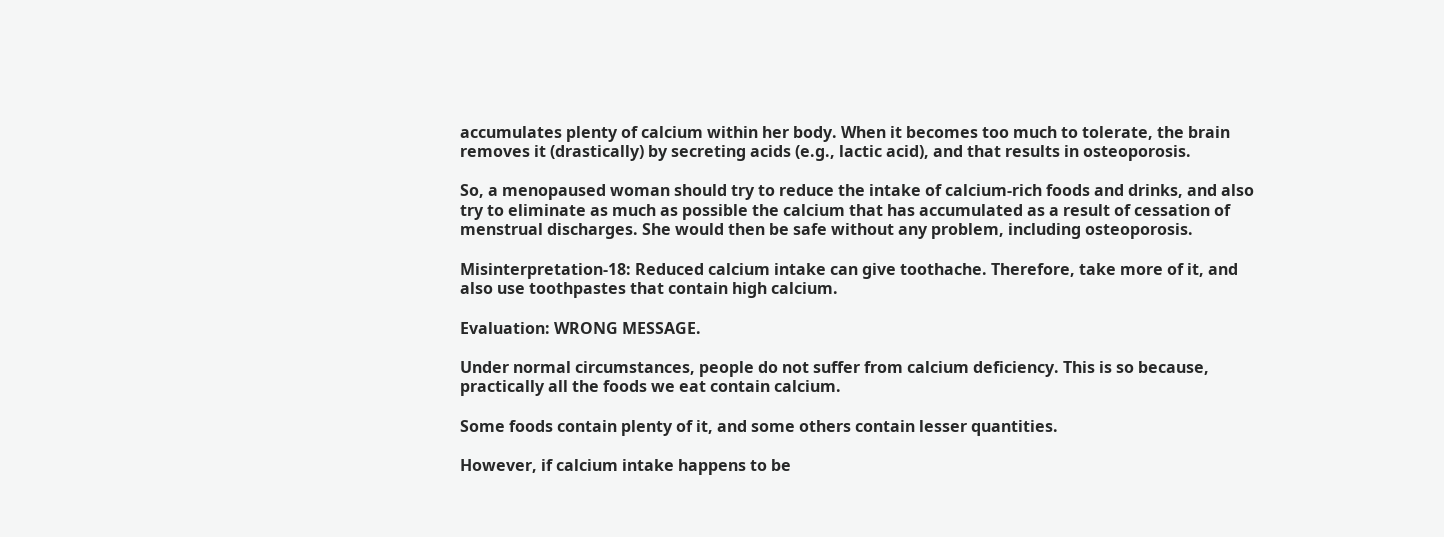accumulates plenty of calcium within her body. When it becomes too much to tolerate, the brain removes it (drastically) by secreting acids (e.g., lactic acid), and that results in osteoporosis.

So, a menopaused woman should try to reduce the intake of calcium-rich foods and drinks, and also try to eliminate as much as possible the calcium that has accumulated as a result of cessation of menstrual discharges. She would then be safe without any problem, including osteoporosis.

Misinterpretation-18: Reduced calcium intake can give toothache. Therefore, take more of it, and also use toothpastes that contain high calcium.

Evaluation: WRONG MESSAGE.

Under normal circumstances, people do not suffer from calcium deficiency. This is so because, practically all the foods we eat contain calcium.

Some foods contain plenty of it, and some others contain lesser quantities.

However, if calcium intake happens to be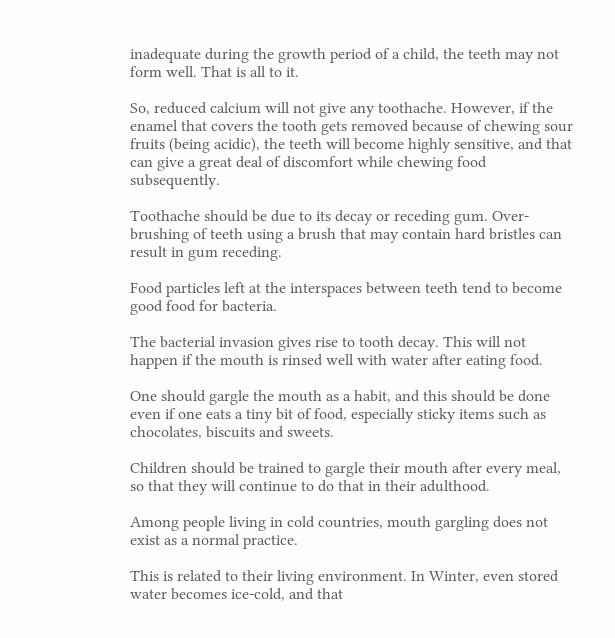inadequate during the growth period of a child, the teeth may not form well. That is all to it.

So, reduced calcium will not give any toothache. However, if the enamel that covers the tooth gets removed because of chewing sour fruits (being acidic), the teeth will become highly sensitive, and that can give a great deal of discomfort while chewing food subsequently.

Toothache should be due to its decay or receding gum. Over-brushing of teeth using a brush that may contain hard bristles can result in gum receding.

Food particles left at the interspaces between teeth tend to become good food for bacteria.

The bacterial invasion gives rise to tooth decay. This will not happen if the mouth is rinsed well with water after eating food.

One should gargle the mouth as a habit, and this should be done even if one eats a tiny bit of food, especially sticky items such as chocolates, biscuits and sweets.

Children should be trained to gargle their mouth after every meal, so that they will continue to do that in their adulthood.

Among people living in cold countries, mouth gargling does not exist as a normal practice.

This is related to their living environment. In Winter, even stored water becomes ice-cold, and that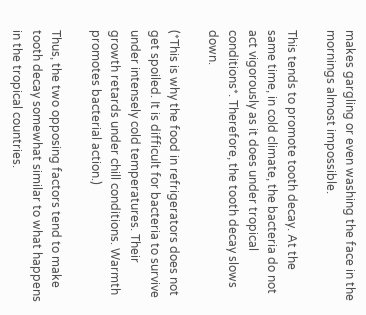makes gargling or even washing the face in the mornings almost impossible.

This tends to promote tooth decay. At the same time, in cold climate, the bacteria do not act vigorously as it does under tropical conditions*. Therefore, the tooth decay slows down.

(*This is why the food in refrigerators does not get spoiled. It is difficult for bacteria to survive under intensely cold temperatures. Their growth retards under chill conditions. Warmth promotes bacterial action.)

Thus, the two opposing factors tend to make tooth decay somewhat similar to what happens in the tropical countries.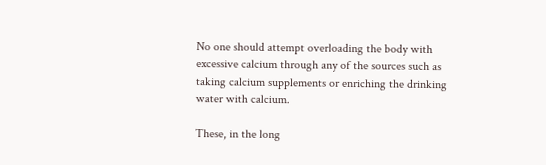No one should attempt overloading the body with excessive calcium through any of the sources such as taking calcium supplements or enriching the drinking water with calcium.

These, in the long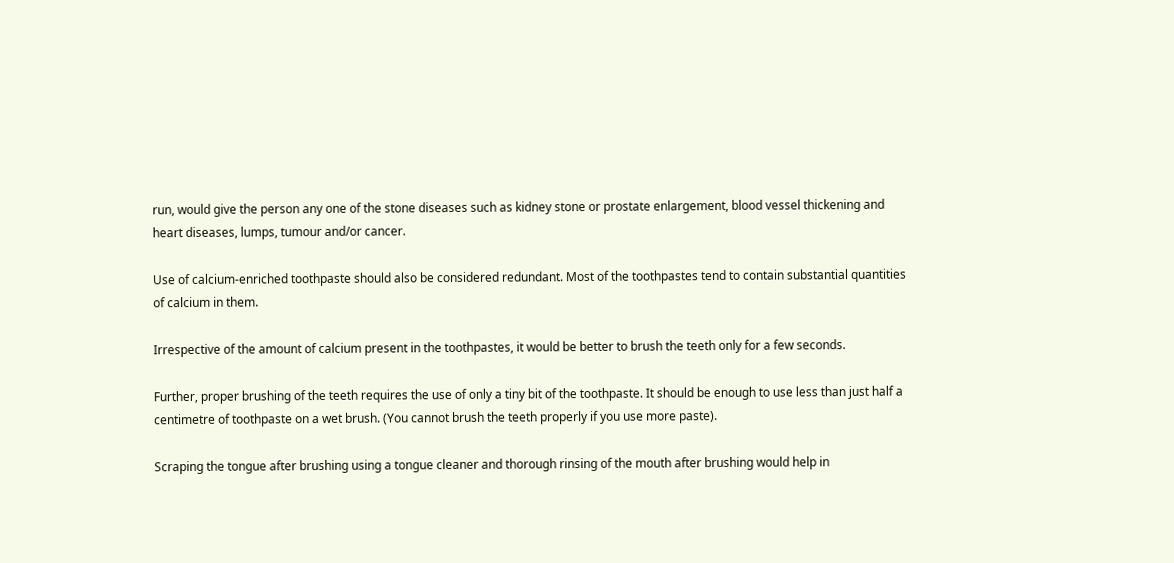run, would give the person any one of the stone diseases such as kidney stone or prostate enlargement, blood vessel thickening and heart diseases, lumps, tumour and/or cancer.

Use of calcium-enriched toothpaste should also be considered redundant. Most of the toothpastes tend to contain substantial quantities of calcium in them.

Irrespective of the amount of calcium present in the toothpastes, it would be better to brush the teeth only for a few seconds.

Further, proper brushing of the teeth requires the use of only a tiny bit of the toothpaste. It should be enough to use less than just half a centimetre of toothpaste on a wet brush. (You cannot brush the teeth properly if you use more paste).

Scraping the tongue after brushing using a tongue cleaner and thorough rinsing of the mouth after brushing would help in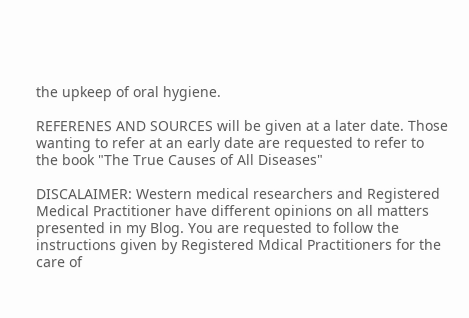the upkeep of oral hygiene.

REFERENES AND SOURCES will be given at a later date. Those wanting to refer at an early date are requested to refer to the book "The True Causes of All Diseases"

DISCALAIMER: Western medical researchers and Registered Medical Practitioner have different opinions on all matters presented in my Blog. You are requested to follow the instructions given by Registered Mdical Practitioners for the care of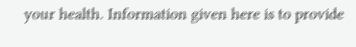your health. Information given here is to provide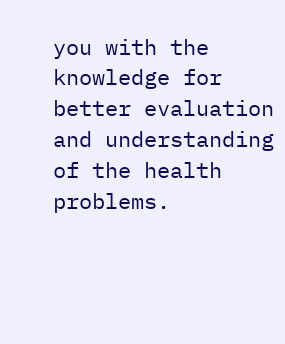you with the knowledge for better evaluation and understanding of the health problems.